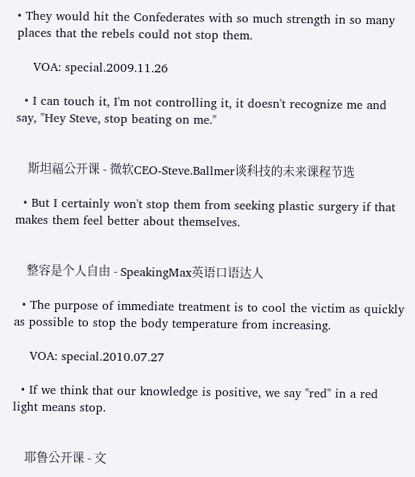• They would hit the Confederates with so much strength in so many places that the rebels could not stop them.

    VOA: special.2009.11.26

  • I can touch it, I'm not controlling it, it doesn't recognize me and say, "Hey Steve, stop beating on me."


    斯坦福公开课 - 微软CEO-Steve.Ballmer谈科技的未来课程节选

  • But I certainly won't stop them from seeking plastic surgery if that makes them feel better about themselves.


    整容是个人自由 - SpeakingMax英语口语达人

  • The purpose of immediate treatment is to cool the victim as quickly as possible to stop the body temperature from increasing.

    VOA: special.2010.07.27

  • If we think that our knowledge is positive, we say "red" in a red light means stop.


    耶鲁公开课 - 文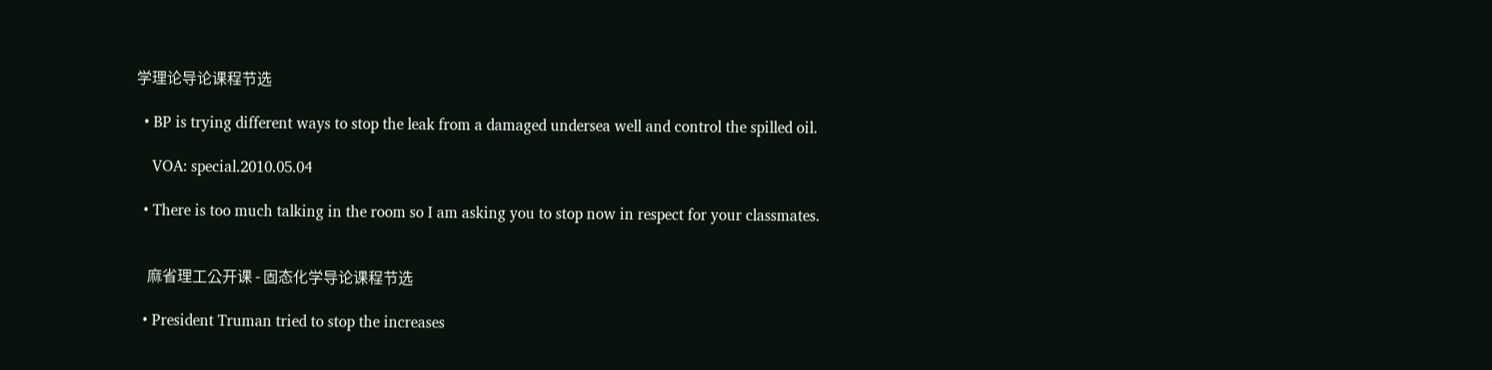学理论导论课程节选

  • BP is trying different ways to stop the leak from a damaged undersea well and control the spilled oil.

    VOA: special.2010.05.04

  • There is too much talking in the room so I am asking you to stop now in respect for your classmates.


    麻省理工公开课 - 固态化学导论课程节选

  • President Truman tried to stop the increases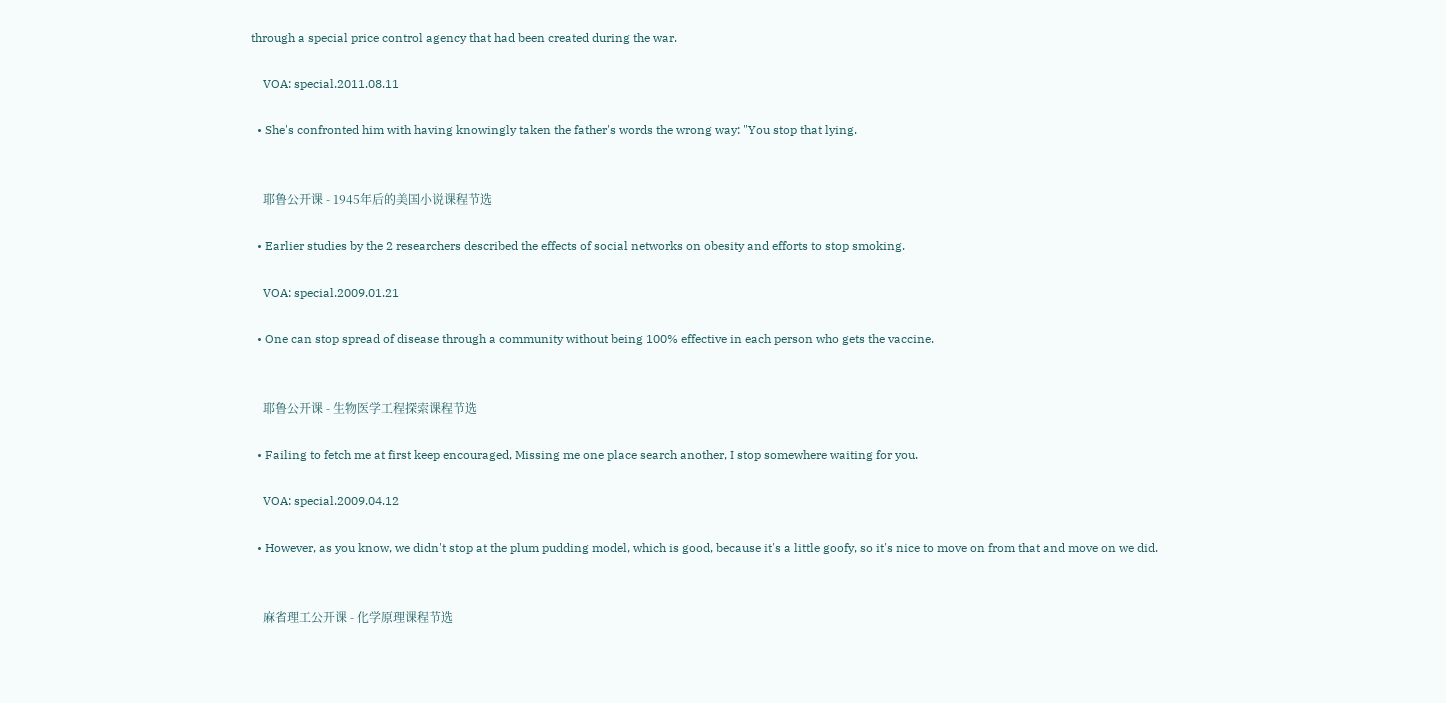through a special price control agency that had been created during the war.

    VOA: special.2011.08.11

  • She's confronted him with having knowingly taken the father's words the wrong way: "You stop that lying.


    耶鲁公开课 - 1945年后的美国小说课程节选

  • Earlier studies by the 2 researchers described the effects of social networks on obesity and efforts to stop smoking.

    VOA: special.2009.01.21

  • One can stop spread of disease through a community without being 100% effective in each person who gets the vaccine.


    耶鲁公开课 - 生物医学工程探索课程节选

  • Failing to fetch me at first keep encouraged, Missing me one place search another, I stop somewhere waiting for you.

    VOA: special.2009.04.12

  • However, as you know, we didn't stop at the plum pudding model, which is good, because it's a little goofy, so it's nice to move on from that and move on we did.


    麻省理工公开课 - 化学原理课程节选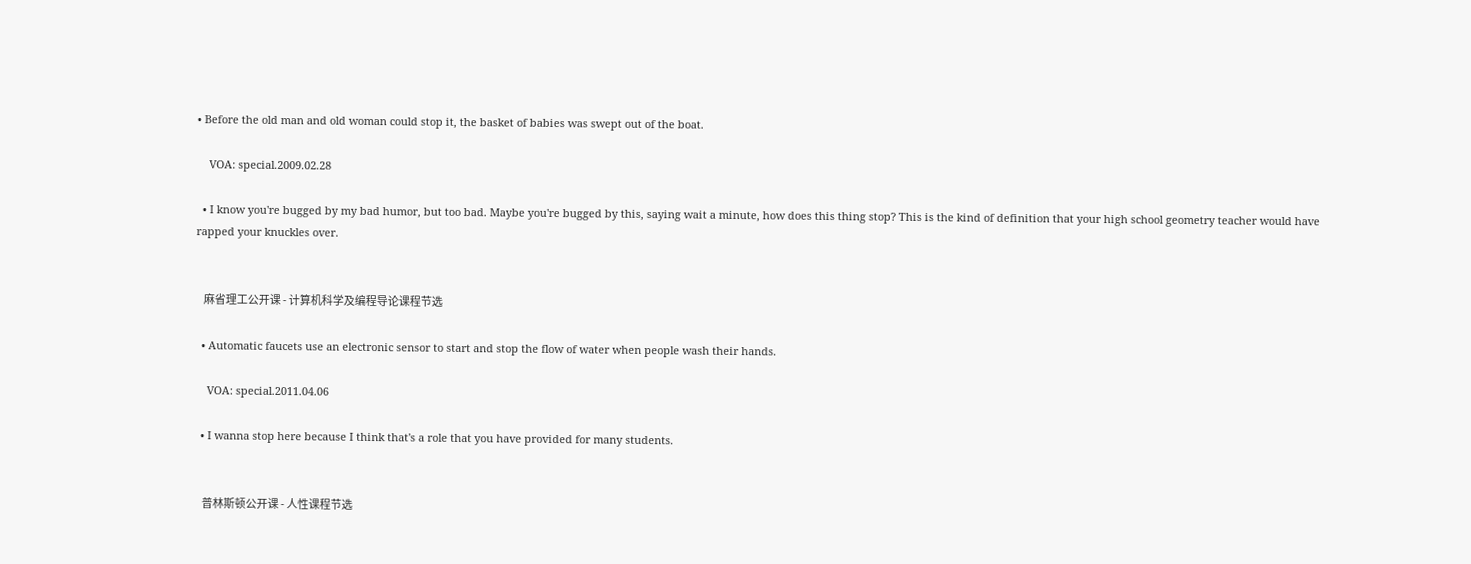• Before the old man and old woman could stop it, the basket of babies was swept out of the boat.

    VOA: special.2009.02.28

  • I know you're bugged by my bad humor, but too bad. Maybe you're bugged by this, saying wait a minute, how does this thing stop? This is the kind of definition that your high school geometry teacher would have rapped your knuckles over.


    麻省理工公开课 - 计算机科学及编程导论课程节选

  • Automatic faucets use an electronic sensor to start and stop the flow of water when people wash their hands.

    VOA: special.2011.04.06

  • I wanna stop here because I think that's a role that you have provided for many students.


    普林斯顿公开课 - 人性课程节选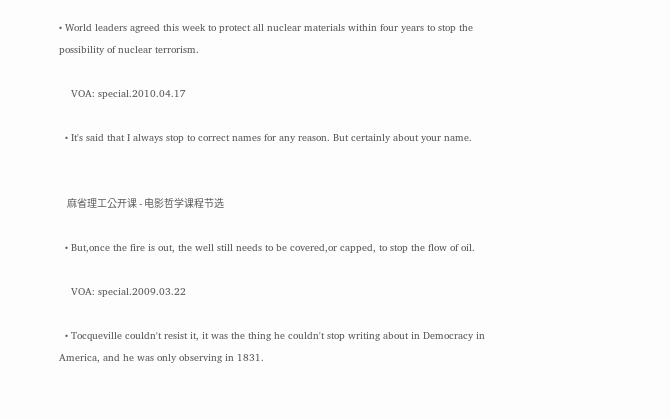• World leaders agreed this week to protect all nuclear materials within four years to stop the possibility of nuclear terrorism.

    VOA: special.2010.04.17

  • It's said that I always stop to correct names for any reason. But certainly about your name.


    麻省理工公开课 - 电影哲学课程节选

  • But,once the fire is out, the well still needs to be covered,or capped, to stop the flow of oil.

    VOA: special.2009.03.22

  • Tocqueville couldn't resist it, it was the thing he couldn't stop writing about in Democracy in America, and he was only observing in 1831.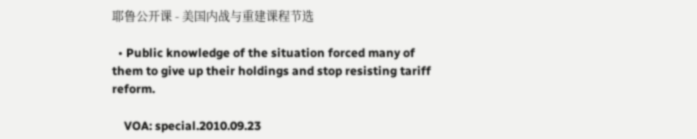耶鲁公开课 - 美国内战与重建课程节选

  • Public knowledge of the situation forced many of them to give up their holdings and stop resisting tariff reform.

    VOA: special.2010.09.23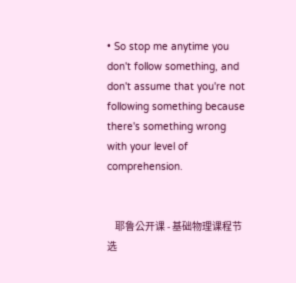• So stop me anytime you don't follow something, and don't assume that you're not following something because there's something wrong with your level of comprehension.


    耶鲁公开课 - 基础物理课程节选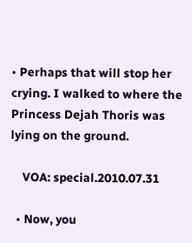• Perhaps that will stop her crying. I walked to where the Princess Dejah Thoris was lying on the ground.

    VOA: special.2010.07.31

  • Now, you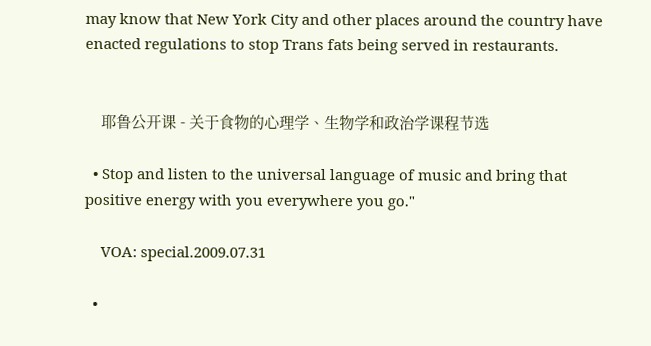may know that New York City and other places around the country have enacted regulations to stop Trans fats being served in restaurants.


    耶鲁公开课 - 关于食物的心理学、生物学和政治学课程节选

  • Stop and listen to the universal language of music and bring that positive energy with you everywhere you go."

    VOA: special.2009.07.31

  •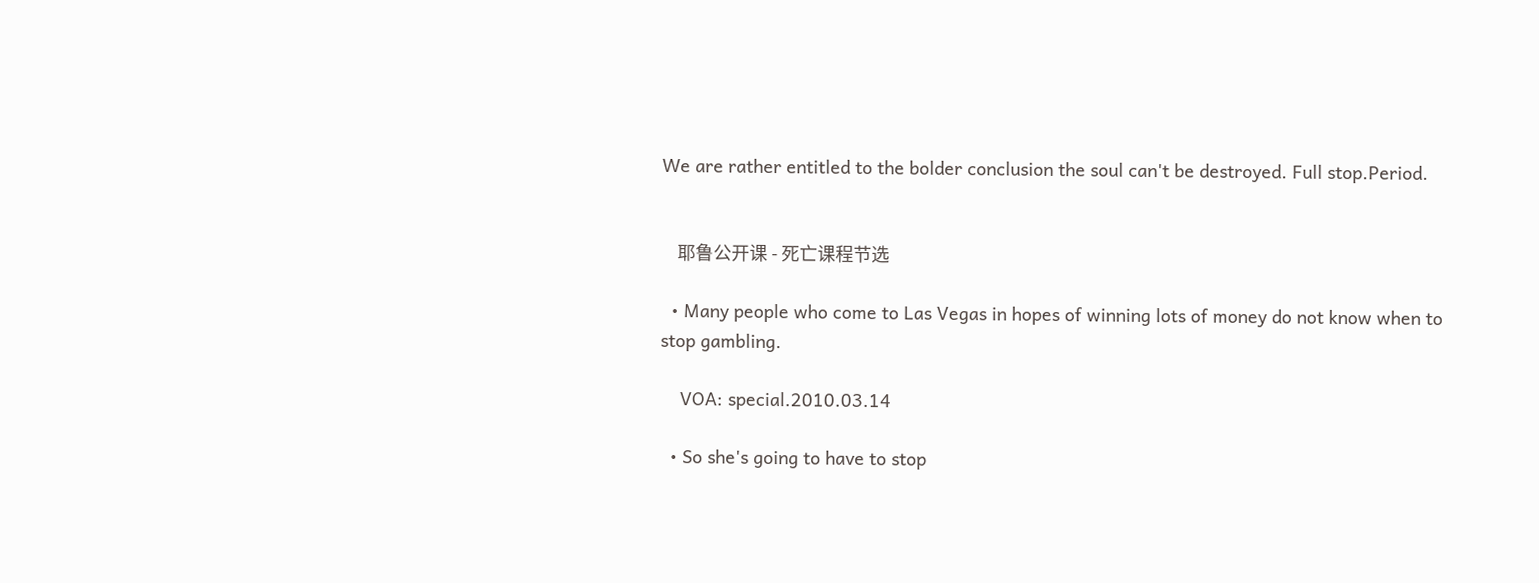We are rather entitled to the bolder conclusion the soul can't be destroyed. Full stop.Period.


    耶鲁公开课 - 死亡课程节选

  • Many people who come to Las Vegas in hopes of winning lots of money do not know when to stop gambling.

    VOA: special.2010.03.14

  • So she's going to have to stop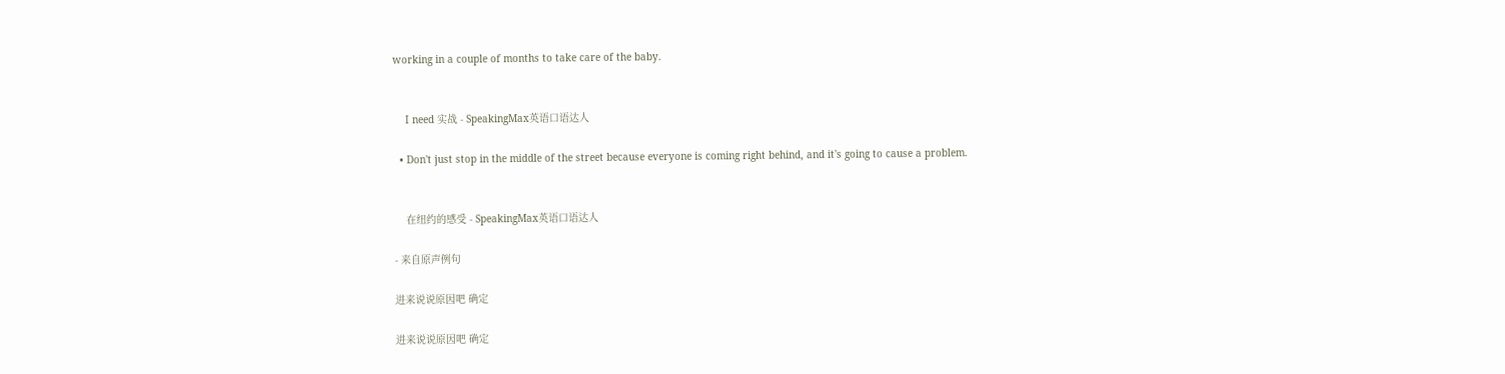working in a couple of months to take care of the baby.


    I need 实战 - SpeakingMax英语口语达人

  • Don't just stop in the middle of the street because everyone is coming right behind, and it's going to cause a problem.


    在纽约的感受 - SpeakingMax英语口语达人

- 来自原声例句

进来说说原因吧 确定

进来说说原因吧 确定